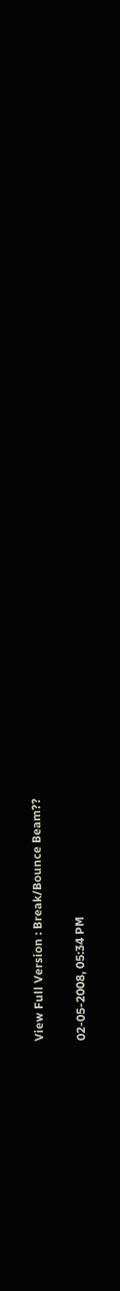View Full Version : Break/Bounce Beam??

02-05-2008, 05:34 PM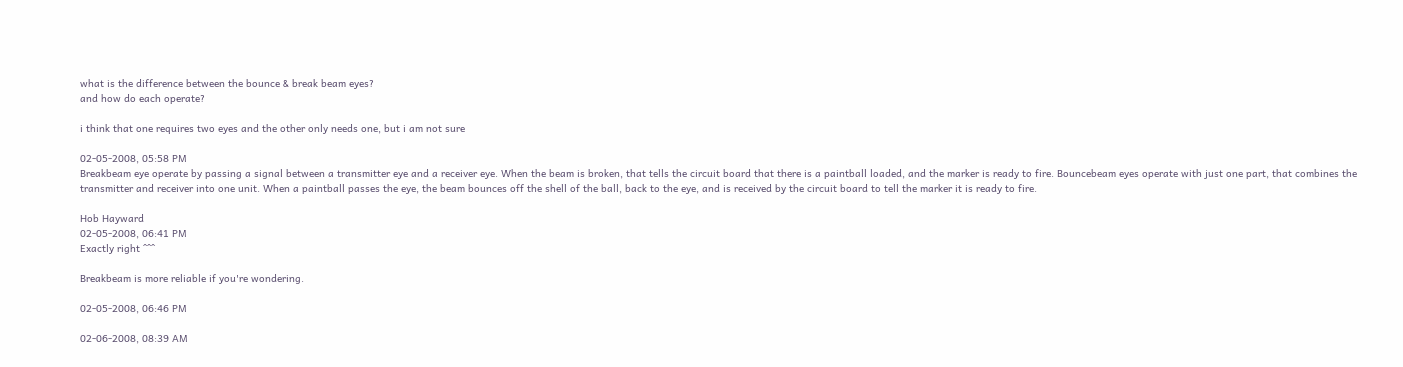what is the difference between the bounce & break beam eyes?
and how do each operate?

i think that one requires two eyes and the other only needs one, but i am not sure

02-05-2008, 05:58 PM
Breakbeam eye operate by passing a signal between a transmitter eye and a receiver eye. When the beam is broken, that tells the circuit board that there is a paintball loaded, and the marker is ready to fire. Bouncebeam eyes operate with just one part, that combines the transmitter and receiver into one unit. When a paintball passes the eye, the beam bounces off the shell of the ball, back to the eye, and is received by the circuit board to tell the marker it is ready to fire.

Hob Hayward
02-05-2008, 06:41 PM
Exactly right ^^^

Breakbeam is more reliable if you're wondering.

02-05-2008, 06:46 PM

02-06-2008, 08:39 AM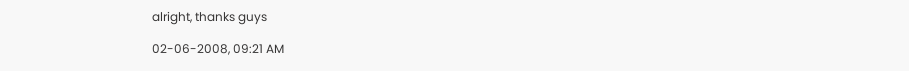alright, thanks guys

02-06-2008, 09:21 AM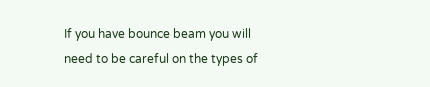If you have bounce beam you will need to be careful on the types of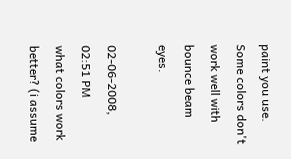paint you use. Some colors don't work well with bounce beam eyes.

02-06-2008, 02:51 PM
what colors work better? (i assume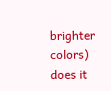brighter colors) does it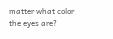matter what color the eyes are?